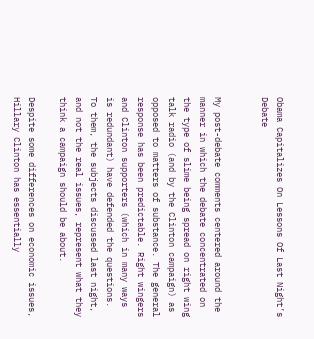Obama Capitalizes On Lessons Of Last Night’s Debate


My post-debate comments centered around the manner in which the debate concentrated on the type of slime being spread on right wing talk radio (and by the Clinton campaign) as opposed to matters of substance. The general response has been predictable. Right wingers and Clinton supporters (which in many ways is redundant) have defended the questions. To them, the subjects discussed last night, and not the real issues, represent what they think a campaign should be about.

Despite some differences on economic issues, Hillary Clinton has essentially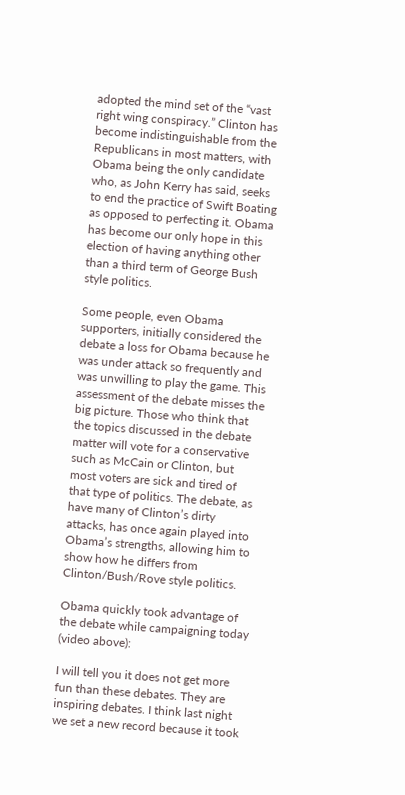adopted the mind set of the “vast right wing conspiracy.” Clinton has become indistinguishable from the Republicans in most matters, with Obama being the only candidate who, as John Kerry has said, seeks to end the practice of Swift Boating as opposed to perfecting it. Obama has become our only hope in this election of having anything other than a third term of George Bush style politics.

Some people, even Obama supporters, initially considered the debate a loss for Obama because he was under attack so frequently and was unwilling to play the game. This assessment of the debate misses the big picture. Those who think that the topics discussed in the debate matter will vote for a conservative such as McCain or Clinton, but most voters are sick and tired of that type of politics. The debate, as have many of Clinton’s dirty attacks, has once again played into Obama’s strengths, allowing him to show how he differs from Clinton/Bush/Rove style politics.

Obama quickly took advantage of the debate while campaigning today (video above):

I will tell you it does not get more fun than these debates. They are inspiring debates. I think last night we set a new record because it took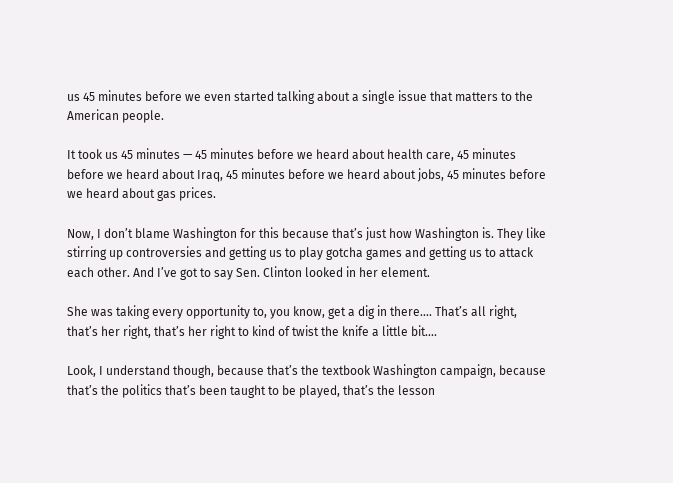us 45 minutes before we even started talking about a single issue that matters to the American people.

It took us 45 minutes — 45 minutes before we heard about health care, 45 minutes before we heard about Iraq, 45 minutes before we heard about jobs, 45 minutes before we heard about gas prices.

Now, I don’t blame Washington for this because that’s just how Washington is. They like stirring up controversies and getting us to play gotcha games and getting us to attack each other. And I’ve got to say Sen. Clinton looked in her element.

She was taking every opportunity to, you know, get a dig in there…. That’s all right, that’s her right, that’s her right to kind of twist the knife a little bit….

Look, I understand though, because that’s the textbook Washington campaign, because that’s the politics that’s been taught to be played, that’s the lesson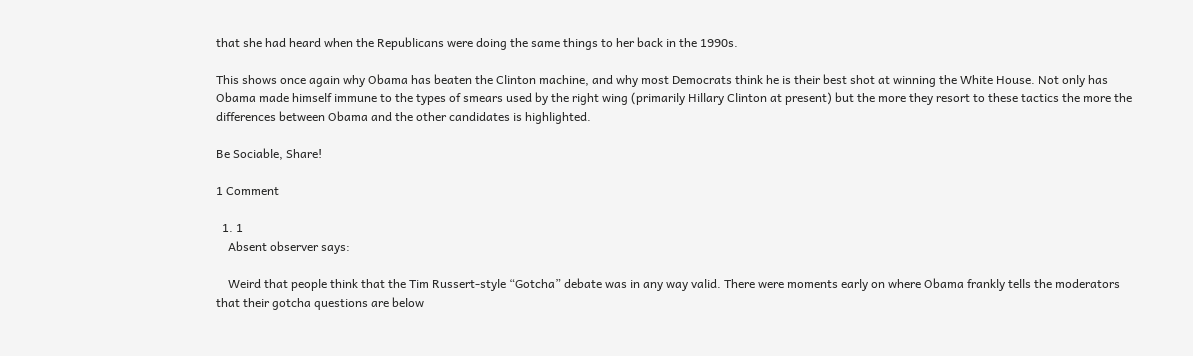that she had heard when the Republicans were doing the same things to her back in the 1990s.

This shows once again why Obama has beaten the Clinton machine, and why most Democrats think he is their best shot at winning the White House. Not only has Obama made himself immune to the types of smears used by the right wing (primarily Hillary Clinton at present) but the more they resort to these tactics the more the differences between Obama and the other candidates is highlighted.

Be Sociable, Share!

1 Comment

  1. 1
    Absent observer says:

    Weird that people think that the Tim Russert-style “Gotcha” debate was in any way valid. There were moments early on where Obama frankly tells the moderators that their gotcha questions are below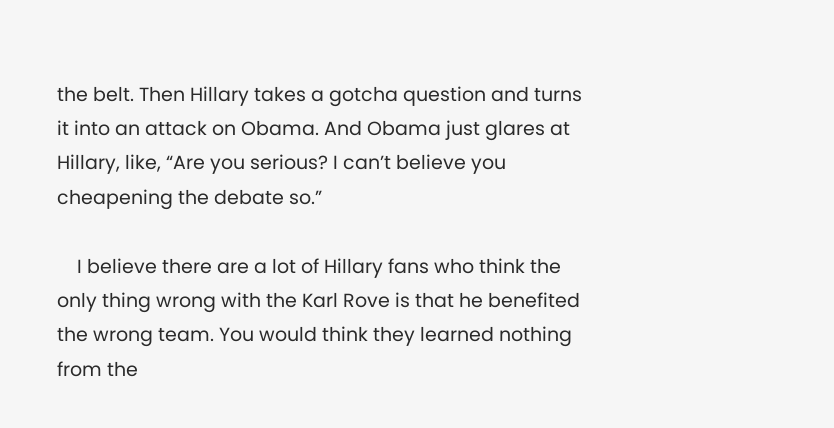the belt. Then Hillary takes a gotcha question and turns it into an attack on Obama. And Obama just glares at Hillary, like, “Are you serious? I can’t believe you cheapening the debate so.”

    I believe there are a lot of Hillary fans who think the only thing wrong with the Karl Rove is that he benefited the wrong team. You would think they learned nothing from the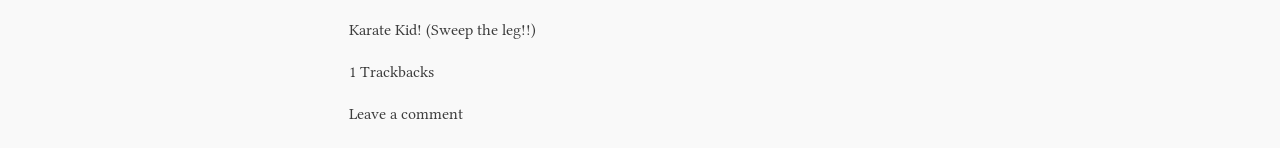Karate Kid! (Sweep the leg!!)

1 Trackbacks

Leave a comment